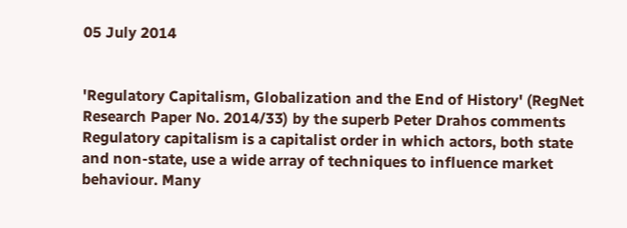05 July 2014


'Regulatory Capitalism, Globalization and the End of History' (RegNet Research Paper No. 2014/33) by the superb Peter Drahos comments
Regulatory capitalism is a capitalist order in which actors, both state and non-state, use a wide array of techniques to influence market behaviour. Many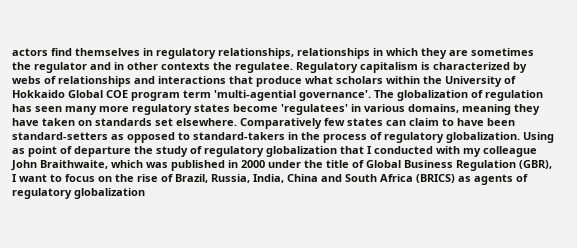actors find themselves in regulatory relationships, relationships in which they are sometimes the regulator and in other contexts the regulatee. Regulatory capitalism is characterized by webs of relationships and interactions that produce what scholars within the University of Hokkaido Global COE program term 'multi-agential governance'. The globalization of regulation has seen many more regulatory states become 'regulatees' in various domains, meaning they have taken on standards set elsewhere. Comparatively few states can claim to have been standard-setters as opposed to standard-takers in the process of regulatory globalization. Using as point of departure the study of regulatory globalization that I conducted with my colleague John Braithwaite, which was published in 2000 under the title of Global Business Regulation (GBR), I want to focus on the rise of Brazil, Russia, India, China and South Africa (BRICS) as agents of regulatory globalization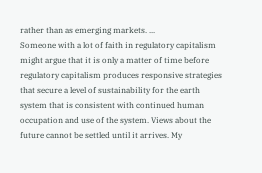rather than as emerging markets. ...
Someone with a lot of faith in regulatory capitalism might argue that it is only a matter of time before regulatory capitalism produces responsive strategies that secure a level of sustainability for the earth system that is consistent with continued human occupation and use of the system. Views about the future cannot be settled until it arrives. My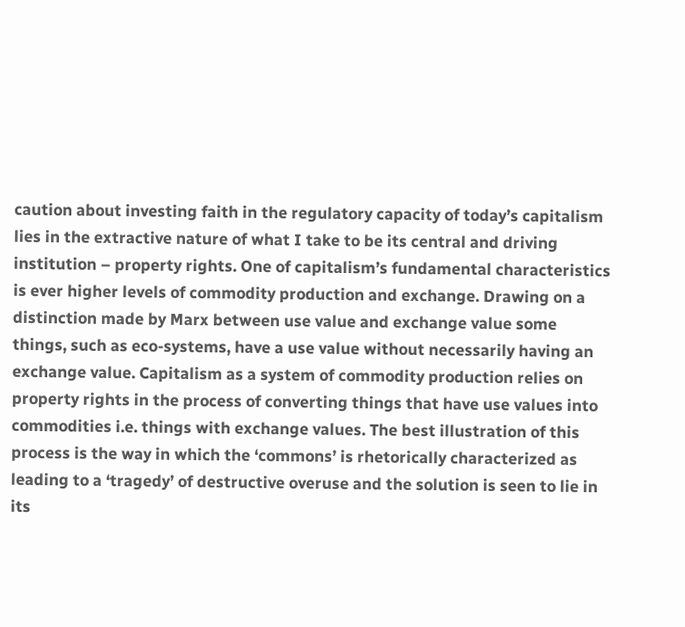caution about investing faith in the regulatory capacity of today’s capitalism lies in the extractive nature of what I take to be its central and driving institution – property rights. One of capitalism’s fundamental characteristics is ever higher levels of commodity production and exchange. Drawing on a distinction made by Marx between use value and exchange value some things, such as eco-systems, have a use value without necessarily having an exchange value. Capitalism as a system of commodity production relies on property rights in the process of converting things that have use values into commodities i.e. things with exchange values. The best illustration of this process is the way in which the ‘commons’ is rhetorically characterized as leading to a ‘tragedy’ of destructive overuse and the solution is seen to lie in its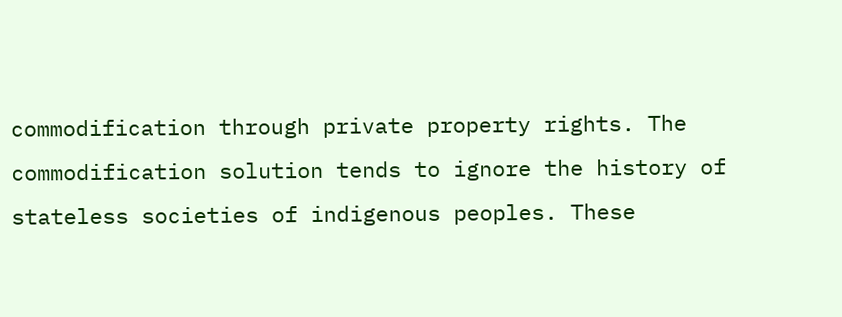commodification through private property rights. The commodification solution tends to ignore the history of stateless societies of indigenous peoples. These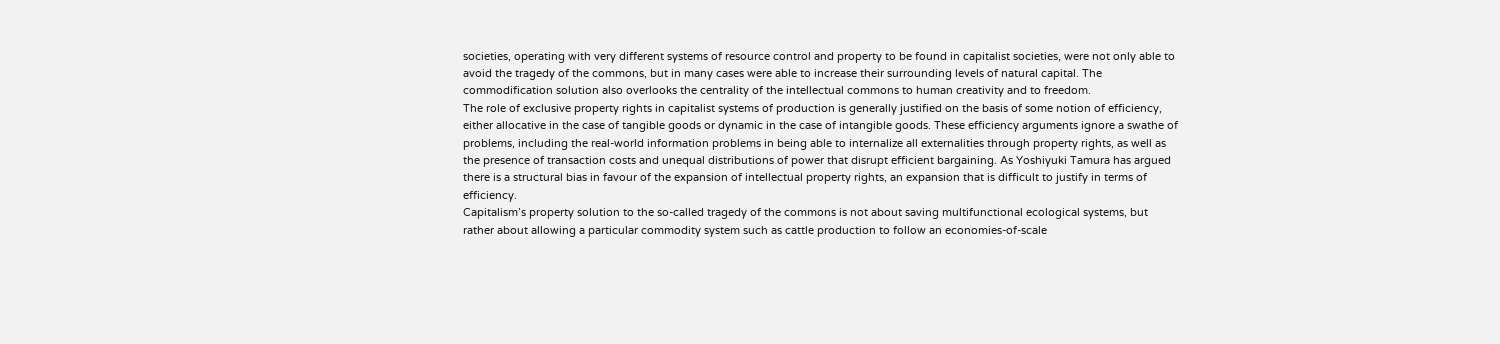societies, operating with very different systems of resource control and property to be found in capitalist societies, were not only able to avoid the tragedy of the commons, but in many cases were able to increase their surrounding levels of natural capital. The commodification solution also overlooks the centrality of the intellectual commons to human creativity and to freedom.
The role of exclusive property rights in capitalist systems of production is generally justified on the basis of some notion of efficiency, either allocative in the case of tangible goods or dynamic in the case of intangible goods. These efficiency arguments ignore a swathe of problems, including the real-world information problems in being able to internalize all externalities through property rights, as well as the presence of transaction costs and unequal distributions of power that disrupt efficient bargaining. As Yoshiyuki Tamura has argued there is a structural bias in favour of the expansion of intellectual property rights, an expansion that is difficult to justify in terms of efficiency.
Capitalism’s property solution to the so-called tragedy of the commons is not about saving multifunctional ecological systems, but rather about allowing a particular commodity system such as cattle production to follow an economies-of-scale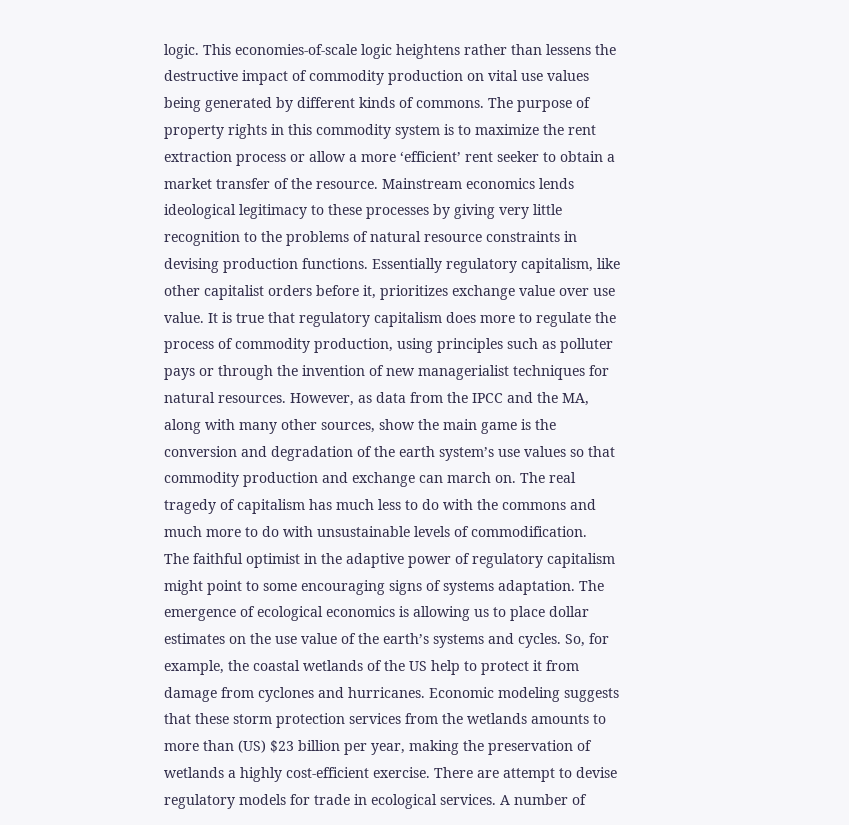logic. This economies-of-scale logic heightens rather than lessens the destructive impact of commodity production on vital use values being generated by different kinds of commons. The purpose of property rights in this commodity system is to maximize the rent extraction process or allow a more ‘efficient’ rent seeker to obtain a market transfer of the resource. Mainstream economics lends ideological legitimacy to these processes by giving very little recognition to the problems of natural resource constraints in devising production functions. Essentially regulatory capitalism, like other capitalist orders before it, prioritizes exchange value over use value. It is true that regulatory capitalism does more to regulate the process of commodity production, using principles such as polluter pays or through the invention of new managerialist techniques for natural resources. However, as data from the IPCC and the MA, along with many other sources, show the main game is the conversion and degradation of the earth system’s use values so that commodity production and exchange can march on. The real tragedy of capitalism has much less to do with the commons and much more to do with unsustainable levels of commodification.
The faithful optimist in the adaptive power of regulatory capitalism might point to some encouraging signs of systems adaptation. The emergence of ecological economics is allowing us to place dollar estimates on the use value of the earth’s systems and cycles. So, for example, the coastal wetlands of the US help to protect it from damage from cyclones and hurricanes. Economic modeling suggests that these storm protection services from the wetlands amounts to more than (US) $23 billion per year, making the preservation of wetlands a highly cost-efficient exercise. There are attempt to devise regulatory models for trade in ecological services. A number of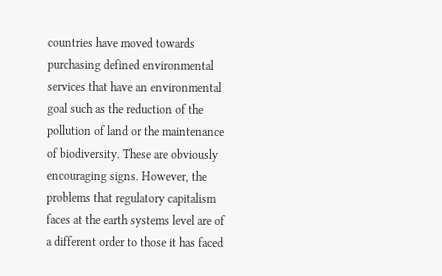countries have moved towards purchasing defined environmental services that have an environmental goal such as the reduction of the pollution of land or the maintenance of biodiversity. These are obviously encouraging signs. However, the problems that regulatory capitalism faces at the earth systems level are of a different order to those it has faced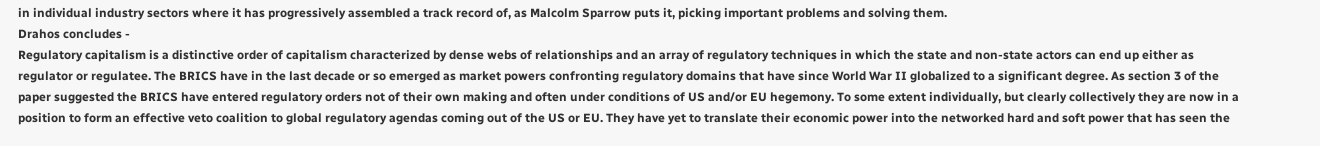in individual industry sectors where it has progressively assembled a track record of, as Malcolm Sparrow puts it, picking important problems and solving them.
Drahos concludes -
Regulatory capitalism is a distinctive order of capitalism characterized by dense webs of relationships and an array of regulatory techniques in which the state and non-state actors can end up either as regulator or regulatee. The BRICS have in the last decade or so emerged as market powers confronting regulatory domains that have since World War II globalized to a significant degree. As section 3 of the paper suggested the BRICS have entered regulatory orders not of their own making and often under conditions of US and/or EU hegemony. To some extent individually, but clearly collectively they are now in a position to form an effective veto coalition to global regulatory agendas coming out of the US or EU. They have yet to translate their economic power into the networked hard and soft power that has seen the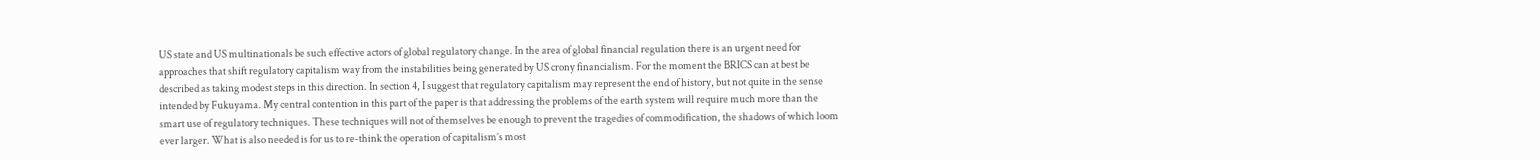US state and US multinationals be such effective actors of global regulatory change. In the area of global financial regulation there is an urgent need for approaches that shift regulatory capitalism way from the instabilities being generated by US crony financialism. For the moment the BRICS can at best be described as taking modest steps in this direction. In section 4, I suggest that regulatory capitalism may represent the end of history, but not quite in the sense intended by Fukuyama. My central contention in this part of the paper is that addressing the problems of the earth system will require much more than the smart use of regulatory techniques. These techniques will not of themselves be enough to prevent the tragedies of commodification, the shadows of which loom ever larger. What is also needed is for us to re-think the operation of capitalism’s most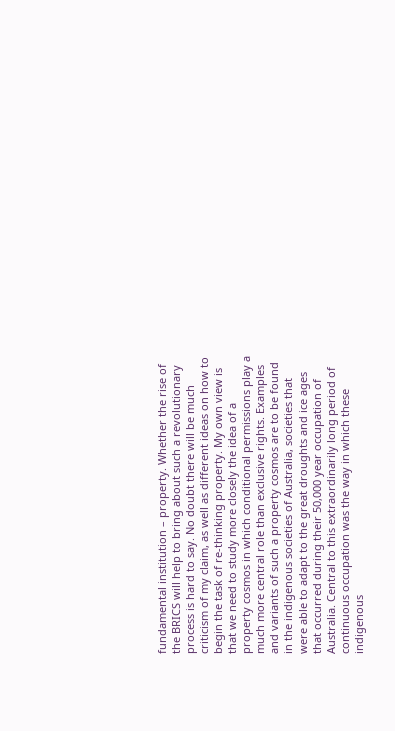fundamental institution – property. Whether the rise of the BRICS will help to bring about such a revolutionary process is hard to say. No doubt there will be much criticism of my claim, as well as different ideas on how to begin the task of re-thinking property. My own view is that we need to study more closely the idea of a property cosmos in which conditional permissions play a much more central role than exclusive rights. Examples and variants of such a property cosmos are to be found in the indigenous societies of Australia, societies that were able to adapt to the great droughts and ice ages that occurred during their 50,000 year occupation of Australia. Central to this extraordinarily long period of continuous occupation was the way in which these indigenous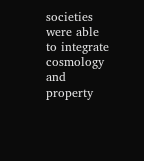societies were able to integrate cosmology and property